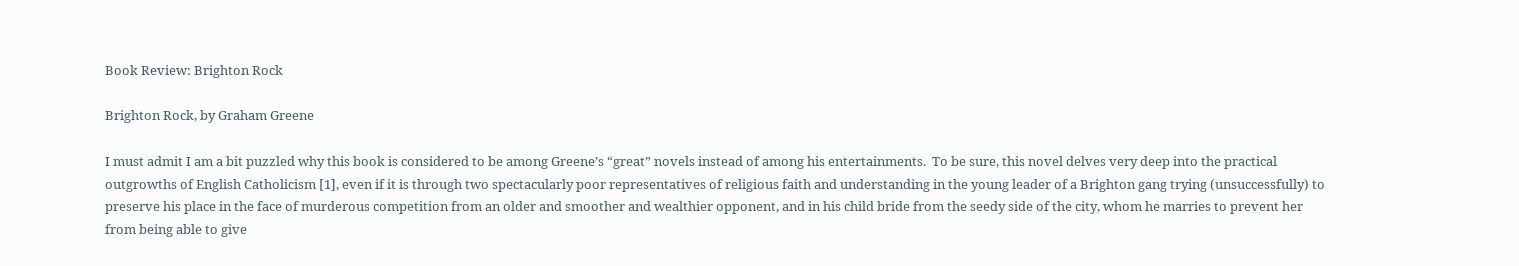Book Review: Brighton Rock

Brighton Rock, by Graham Greene

I must admit I am a bit puzzled why this book is considered to be among Greene’s “great” novels instead of among his entertainments.  To be sure, this novel delves very deep into the practical outgrowths of English Catholicism [1], even if it is through two spectacularly poor representatives of religious faith and understanding in the young leader of a Brighton gang trying (unsuccessfully) to preserve his place in the face of murderous competition from an older and smoother and wealthier opponent, and in his child bride from the seedy side of the city, whom he marries to prevent her from being able to give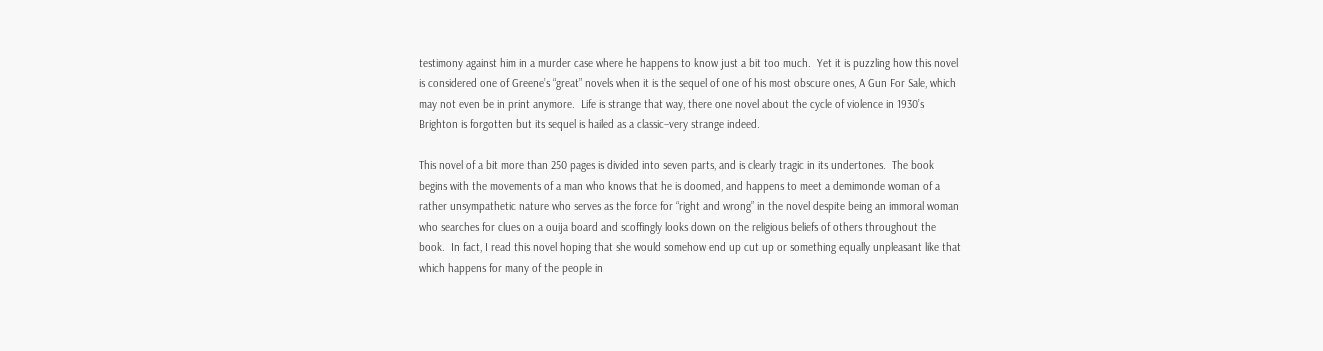testimony against him in a murder case where he happens to know just a bit too much.  Yet it is puzzling how this novel is considered one of Greene’s “great” novels when it is the sequel of one of his most obscure ones, A Gun For Sale, which may not even be in print anymore.  Life is strange that way, there one novel about the cycle of violence in 1930’s Brighton is forgotten but its sequel is hailed as a classic–very strange indeed.

This novel of a bit more than 250 pages is divided into seven parts, and is clearly tragic in its undertones.  The book begins with the movements of a man who knows that he is doomed, and happens to meet a demimonde woman of a rather unsympathetic nature who serves as the force for “right and wrong” in the novel despite being an immoral woman who searches for clues on a ouija board and scoffingly looks down on the religious beliefs of others throughout the book.  In fact, I read this novel hoping that she would somehow end up cut up or something equally unpleasant like that which happens for many of the people in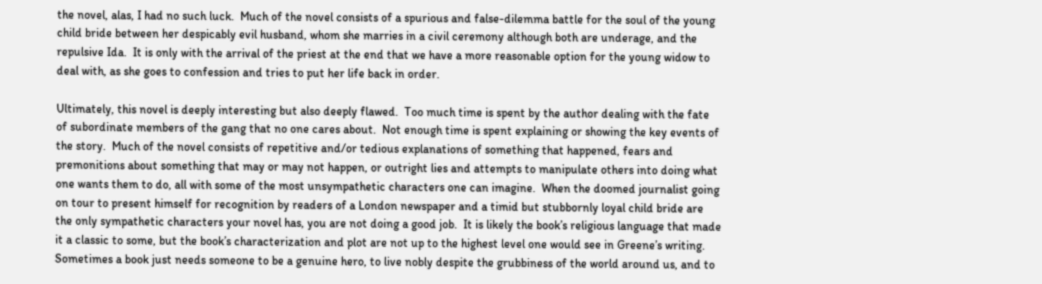the novel, alas, I had no such luck.  Much of the novel consists of a spurious and false-dilemma battle for the soul of the young child bride between her despicably evil husband, whom she marries in a civil ceremony although both are underage, and the repulsive Ida.  It is only with the arrival of the priest at the end that we have a more reasonable option for the young widow to deal with, as she goes to confession and tries to put her life back in order.

Ultimately, this novel is deeply interesting but also deeply flawed.  Too much time is spent by the author dealing with the fate of subordinate members of the gang that no one cares about.  Not enough time is spent explaining or showing the key events of the story.  Much of the novel consists of repetitive and/or tedious explanations of something that happened, fears and premonitions about something that may or may not happen, or outright lies and attempts to manipulate others into doing what one wants them to do, all with some of the most unsympathetic characters one can imagine.  When the doomed journalist going on tour to present himself for recognition by readers of a London newspaper and a timid but stubbornly loyal child bride are the only sympathetic characters your novel has, you are not doing a good job.  It is likely the book’s religious language that made it a classic to some, but the book’s characterization and plot are not up to the highest level one would see in Greene’s writing.  Sometimes a book just needs someone to be a genuine hero, to live nobly despite the grubbiness of the world around us, and to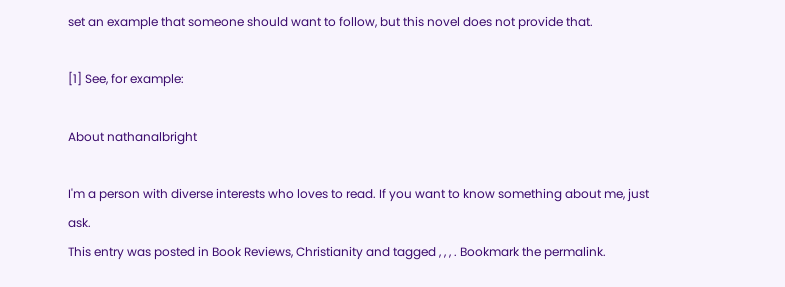set an example that someone should want to follow, but this novel does not provide that.

[1] See, for example:

About nathanalbright

I'm a person with diverse interests who loves to read. If you want to know something about me, just ask.
This entry was posted in Book Reviews, Christianity and tagged , , , . Bookmark the permalink.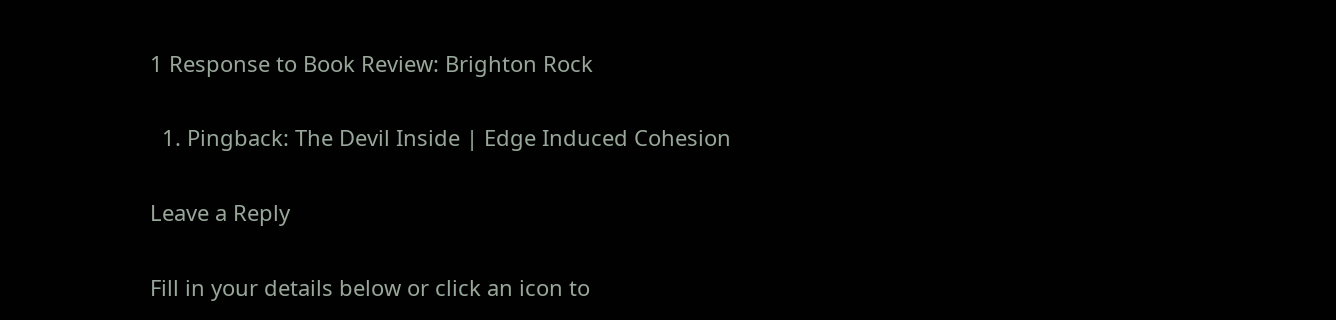1 Response to Book Review: Brighton Rock

  1. Pingback: The Devil Inside | Edge Induced Cohesion

Leave a Reply

Fill in your details below or click an icon to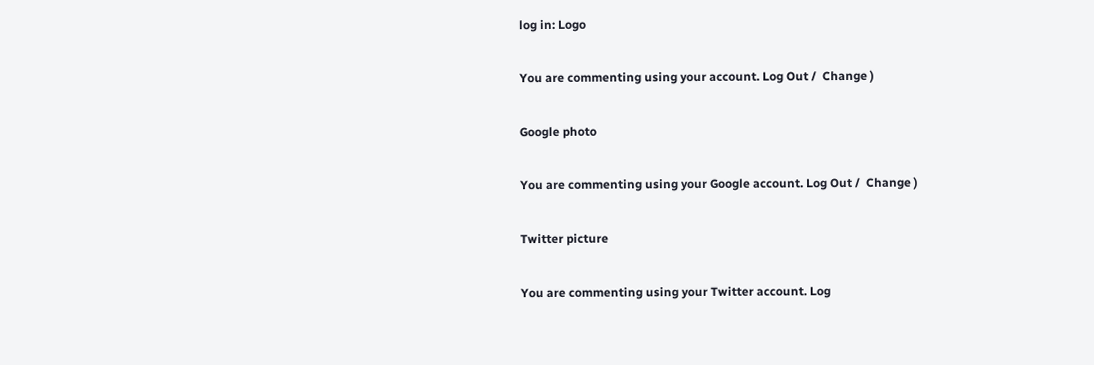log in: Logo

You are commenting using your account. Log Out /  Change )

Google photo

You are commenting using your Google account. Log Out /  Change )

Twitter picture

You are commenting using your Twitter account. Log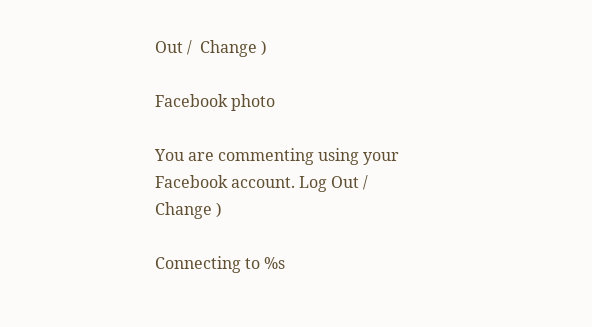Out /  Change )

Facebook photo

You are commenting using your Facebook account. Log Out /  Change )

Connecting to %s